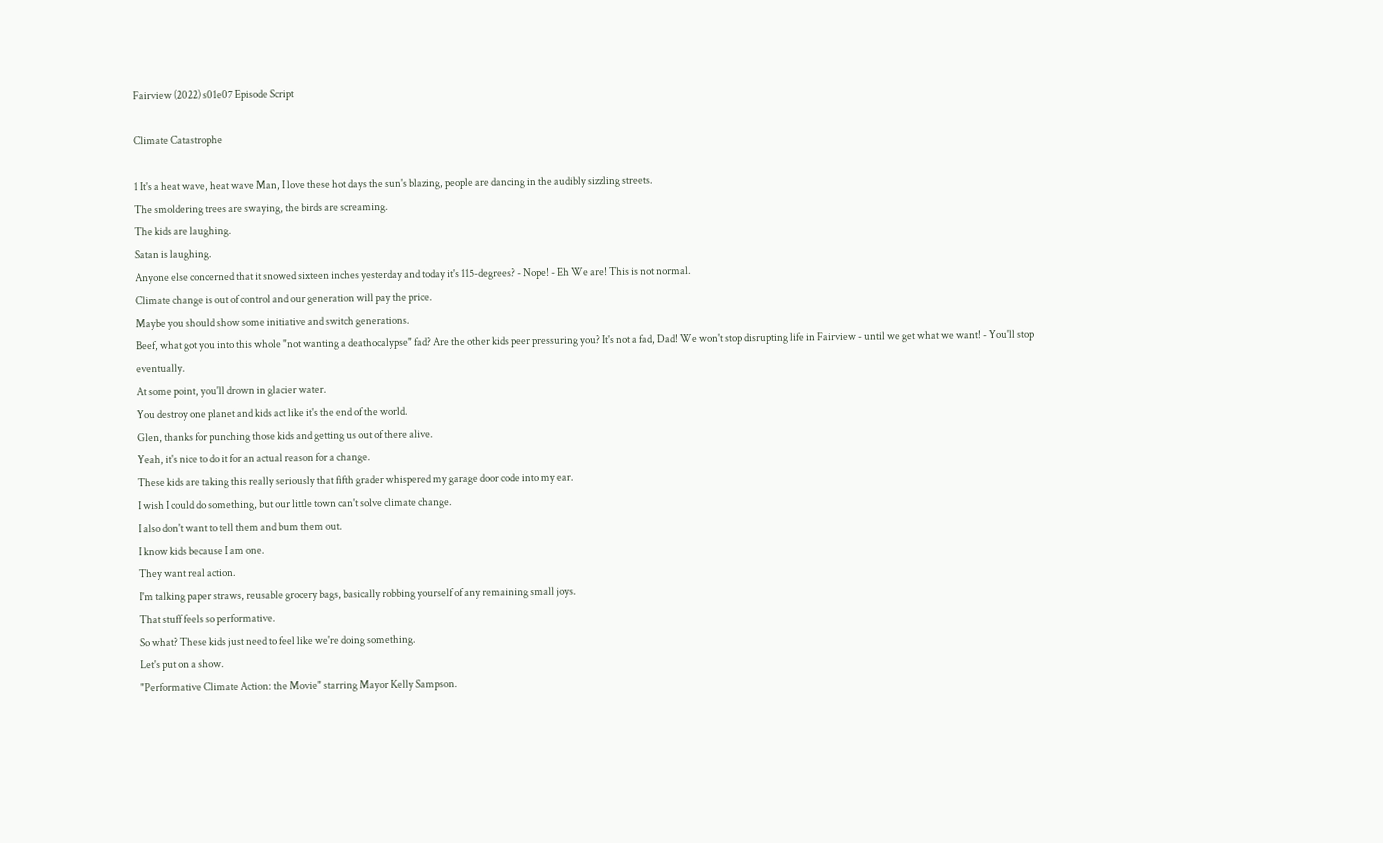Fairview (2022) s01e07 Episode Script

Climate Catastrophe

1 It's a heat wave, heat wave Man, I love these hot days the sun's blazing, people are dancing in the audibly sizzling streets.
The smoldering trees are swaying, the birds are screaming.
The kids are laughing.
Satan is laughing.
Anyone else concerned that it snowed sixteen inches yesterday and today it's 115-degrees? - Nope! - Eh We are! This is not normal.
Climate change is out of control and our generation will pay the price.
Maybe you should show some initiative and switch generations.
Beef, what got you into this whole "not wanting a deathocalypse" fad? Are the other kids peer pressuring you? It's not a fad, Dad! We won't stop disrupting life in Fairview - until we get what we want! - You'll stop eventually.
At some point, you'll drown in glacier water.
You destroy one planet and kids act like it's the end of the world.
Glen, thanks for punching those kids and getting us out of there alive.
Yeah, it's nice to do it for an actual reason for a change.
These kids are taking this really seriously that fifth grader whispered my garage door code into my ear.
I wish I could do something, but our little town can't solve climate change.
I also don't want to tell them and bum them out.
I know kids because I am one.
They want real action.
I'm talking paper straws, reusable grocery bags, basically robbing yourself of any remaining small joys.
That stuff feels so performative.
So what? These kids just need to feel like we're doing something.
Let's put on a show.
"Performative Climate Action: the Movie" starring Mayor Kelly Sampson.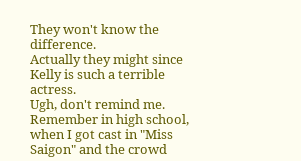They won't know the difference.
Actually they might since Kelly is such a terrible actress.
Ugh, don't remind me.
Remember in high school, when I got cast in "Miss Saigon" and the crowd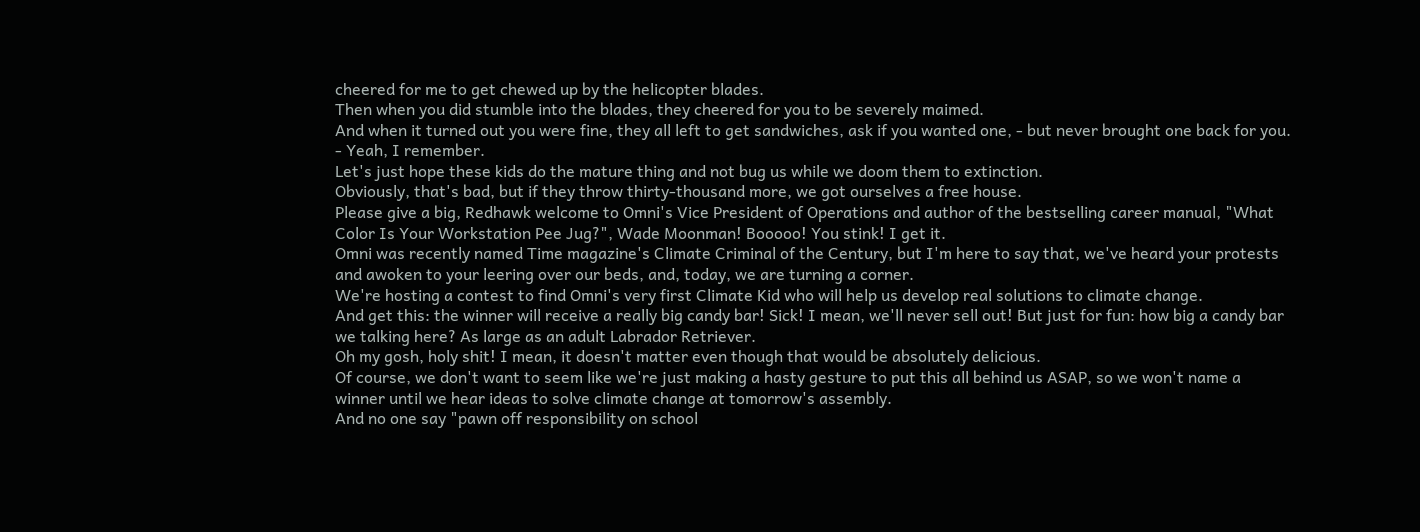cheered for me to get chewed up by the helicopter blades.
Then when you did stumble into the blades, they cheered for you to be severely maimed.
And when it turned out you were fine, they all left to get sandwiches, ask if you wanted one, - but never brought one back for you.
- Yeah, I remember.
Let's just hope these kids do the mature thing and not bug us while we doom them to extinction.
Obviously, that's bad, but if they throw thirty-thousand more, we got ourselves a free house.
Please give a big, Redhawk welcome to Omni's Vice President of Operations and author of the bestselling career manual, "What Color Is Your Workstation Pee Jug?", Wade Moonman! Booooo! You stink! I get it.
Omni was recently named Time magazine's Climate Criminal of the Century, but I'm here to say that, we've heard your protests and awoken to your leering over our beds, and, today, we are turning a corner.
We're hosting a contest to find Omni's very first Climate Kid who will help us develop real solutions to climate change.
And get this: the winner will receive a really big candy bar! Sick! I mean, we'll never sell out! But just for fun: how big a candy bar we talking here? As large as an adult Labrador Retriever.
Oh my gosh, holy shit! I mean, it doesn't matter even though that would be absolutely delicious.
Of course, we don't want to seem like we're just making a hasty gesture to put this all behind us ASAP, so we won't name a winner until we hear ideas to solve climate change at tomorrow's assembly.
And no one say "pawn off responsibility on school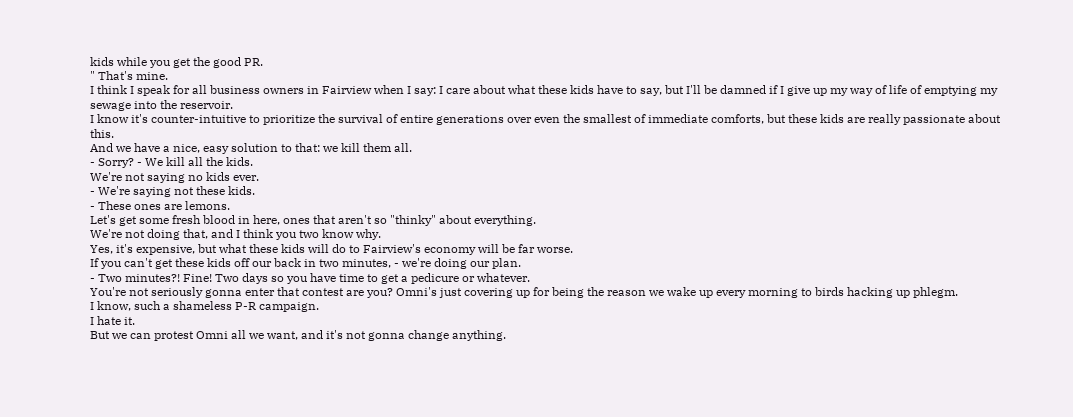kids while you get the good PR.
" That's mine.
I think I speak for all business owners in Fairview when I say: I care about what these kids have to say, but I'll be damned if I give up my way of life of emptying my sewage into the reservoir.
I know it's counter-intuitive to prioritize the survival of entire generations over even the smallest of immediate comforts, but these kids are really passionate about this.
And we have a nice, easy solution to that: we kill them all.
- Sorry? - We kill all the kids.
We're not saying no kids ever.
- We're saying not these kids.
- These ones are lemons.
Let's get some fresh blood in here, ones that aren't so "thinky" about everything.
We're not doing that, and I think you two know why.
Yes, it's expensive, but what these kids will do to Fairview's economy will be far worse.
If you can't get these kids off our back in two minutes, - we're doing our plan.
- Two minutes?! Fine! Two days so you have time to get a pedicure or whatever.
You're not seriously gonna enter that contest are you? Omni's just covering up for being the reason we wake up every morning to birds hacking up phlegm.
I know, such a shameless P-R campaign.
I hate it.
But we can protest Omni all we want, and it's not gonna change anything.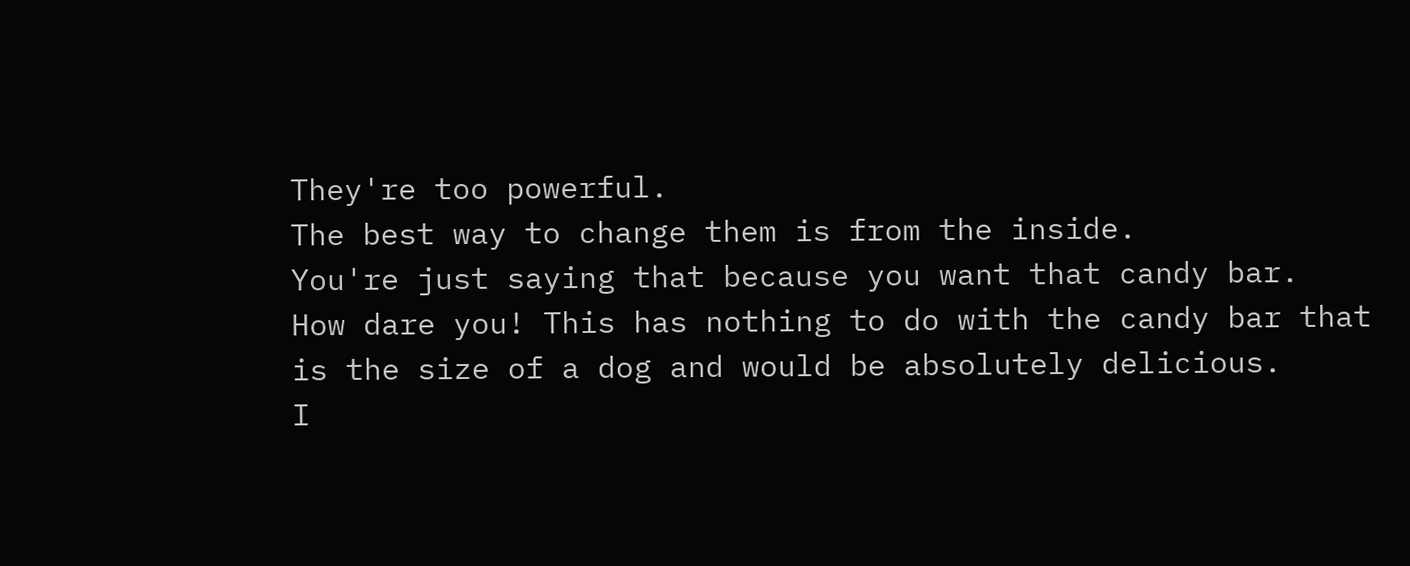They're too powerful.
The best way to change them is from the inside.
You're just saying that because you want that candy bar.
How dare you! This has nothing to do with the candy bar that is the size of a dog and would be absolutely delicious.
I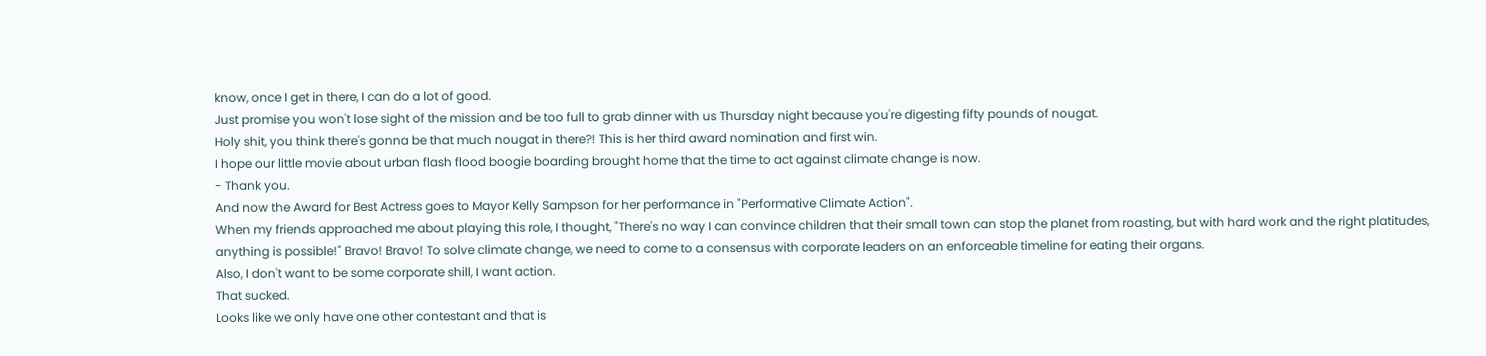know, once I get in there, I can do a lot of good.
Just promise you won't lose sight of the mission and be too full to grab dinner with us Thursday night because you're digesting fifty pounds of nougat.
Holy shit, you think there's gonna be that much nougat in there?! This is her third award nomination and first win.
I hope our little movie about urban flash flood boogie boarding brought home that the time to act against climate change is now.
- Thank you.
And now the Award for Best Actress goes to Mayor Kelly Sampson for her performance in "Performative Climate Action".
When my friends approached me about playing this role, I thought, "There's no way I can convince children that their small town can stop the planet from roasting, but with hard work and the right platitudes, anything is possible!" Bravo! Bravo! To solve climate change, we need to come to a consensus with corporate leaders on an enforceable timeline for eating their organs.
Also, I don't want to be some corporate shill, I want action.
That sucked.
Looks like we only have one other contestant and that is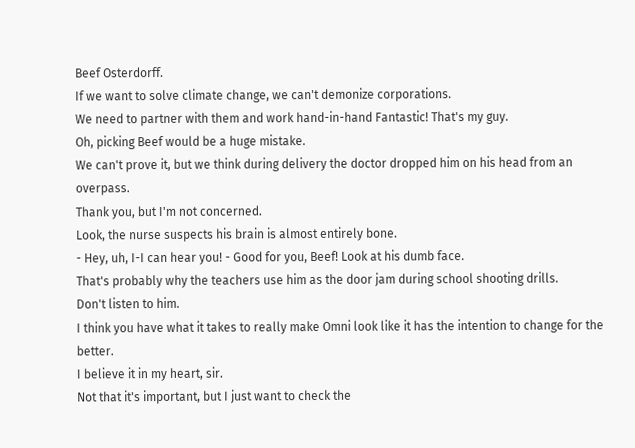Beef Osterdorff.
If we want to solve climate change, we can't demonize corporations.
We need to partner with them and work hand-in-hand Fantastic! That's my guy.
Oh, picking Beef would be a huge mistake.
We can't prove it, but we think during delivery the doctor dropped him on his head from an overpass.
Thank you, but I'm not concerned.
Look, the nurse suspects his brain is almost entirely bone.
- Hey, uh, I-I can hear you! - Good for you, Beef! Look at his dumb face.
That's probably why the teachers use him as the door jam during school shooting drills.
Don't listen to him.
I think you have what it takes to really make Omni look like it has the intention to change for the better.
I believe it in my heart, sir.
Not that it's important, but I just want to check the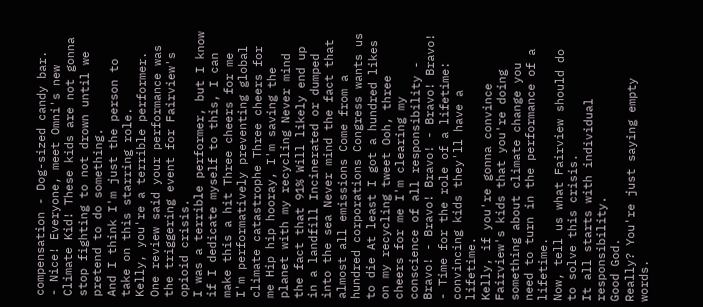compensation - Dog-sized candy bar.
- Nice! Everyone, meet Omni's new Climate Kid! These kids are not gonna stop fighting to not drown until we pretend to do something.
And I think I'm just the person to take on this starring role.
Kelly, you're a terrible performer.
One review said your performance was the triggering event for Fairview's opioid crisis.
I was a terrible performer, but I know if I dedicate myself to this, I can make this a hit Three cheers for me I'm performatively preventing global climate catastrophe Three cheers for me Hip hip hooray, I'm saving the planet with my recycling Never mind the fact that 91% Will likely end up in a landfill Incinerated or dumped into the sea Never mind the fact that almost all emissions Come from a hundred corporations Congress wants us to die At least I got a hundred likes on my recycling tweet Ooh, three cheers for me I'm clearing my conscience of all responsibility - Bravo! - Bravo! Bravo! - Bravo! Bravo! - Time for the role of a lifetime: convincing kids they'll have a lifetime.
Kelly, if you're gonna convince Fairview's kids that you're doing something about climate change you need to turn in the performance of a lifetime.
Now, tell us what Fairview should do to solve this crisis.
It all starts with individual responsibility.
Good God.
Really? You're just saying empty words.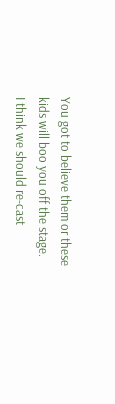You got to believe them or these kids will boo you off the stage.
I think we should re-cast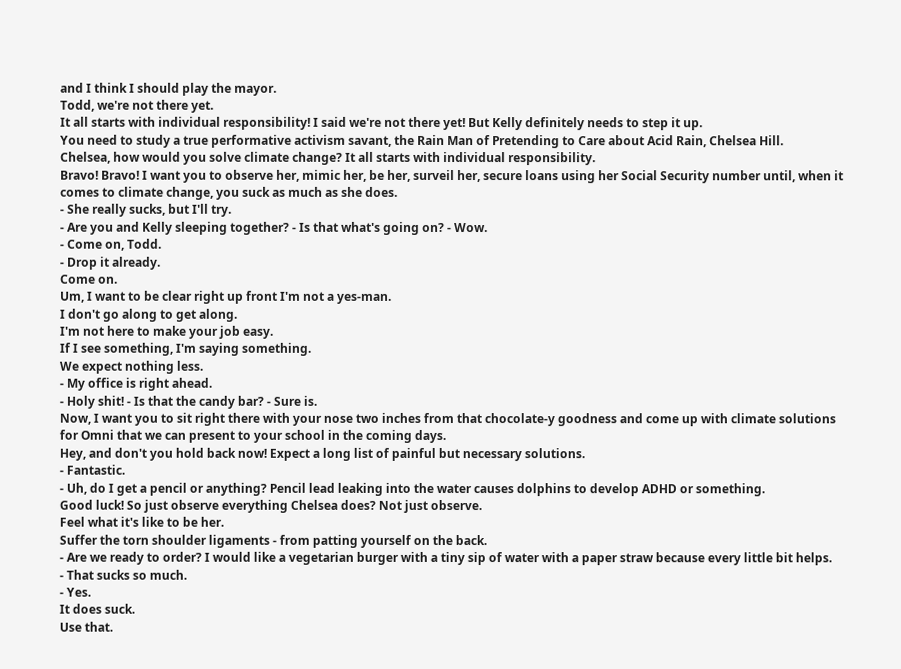and I think I should play the mayor.
Todd, we're not there yet.
It all starts with individual responsibility! I said we're not there yet! But Kelly definitely needs to step it up.
You need to study a true performative activism savant, the Rain Man of Pretending to Care about Acid Rain, Chelsea Hill.
Chelsea, how would you solve climate change? It all starts with individual responsibility.
Bravo! Bravo! I want you to observe her, mimic her, be her, surveil her, secure loans using her Social Security number until, when it comes to climate change, you suck as much as she does.
- She really sucks, but I'll try.
- Are you and Kelly sleeping together? - Is that what's going on? - Wow.
- Come on, Todd.
- Drop it already.
Come on.
Um, I want to be clear right up front I'm not a yes-man.
I don't go along to get along.
I'm not here to make your job easy.
If I see something, I'm saying something.
We expect nothing less.
- My office is right ahead.
- Holy shit! - Is that the candy bar? - Sure is.
Now, I want you to sit right there with your nose two inches from that chocolate-y goodness and come up with climate solutions for Omni that we can present to your school in the coming days.
Hey, and don't you hold back now! Expect a long list of painful but necessary solutions.
- Fantastic.
- Uh, do I get a pencil or anything? Pencil lead leaking into the water causes dolphins to develop ADHD or something.
Good luck! So just observe everything Chelsea does? Not just observe.
Feel what it's like to be her.
Suffer the torn shoulder ligaments - from patting yourself on the back.
- Are we ready to order? I would like a vegetarian burger with a tiny sip of water with a paper straw because every little bit helps.
- That sucks so much.
- Yes.
It does suck.
Use that.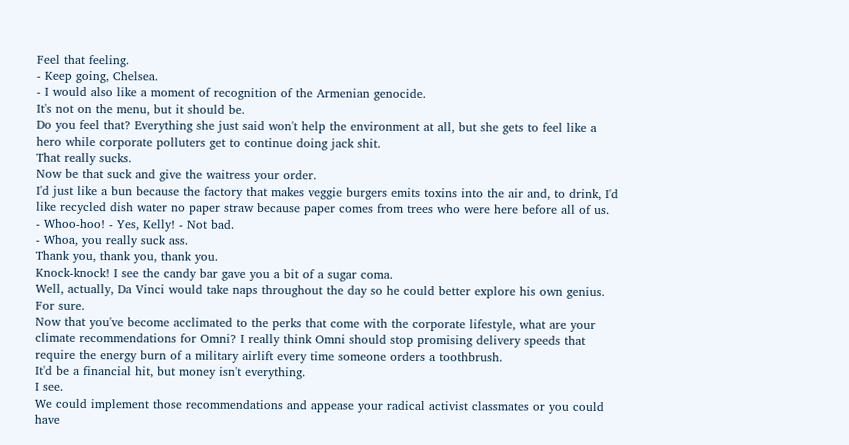Feel that feeling.
- Keep going, Chelsea.
- I would also like a moment of recognition of the Armenian genocide.
It's not on the menu, but it should be.
Do you feel that? Everything she just said won't help the environment at all, but she gets to feel like a hero while corporate polluters get to continue doing jack shit.
That really sucks.
Now be that suck and give the waitress your order.
I'd just like a bun because the factory that makes veggie burgers emits toxins into the air and, to drink, I'd like recycled dish water no paper straw because paper comes from trees who were here before all of us.
- Whoo-hoo! - Yes, Kelly! - Not bad.
- Whoa, you really suck ass.
Thank you, thank you, thank you.
Knock-knock! I see the candy bar gave you a bit of a sugar coma.
Well, actually, Da Vinci would take naps throughout the day so he could better explore his own genius.
For sure.
Now that you've become acclimated to the perks that come with the corporate lifestyle, what are your climate recommendations for Omni? I really think Omni should stop promising delivery speeds that require the energy burn of a military airlift every time someone orders a toothbrush.
It'd be a financial hit, but money isn't everything.
I see.
We could implement those recommendations and appease your radical activist classmates or you could have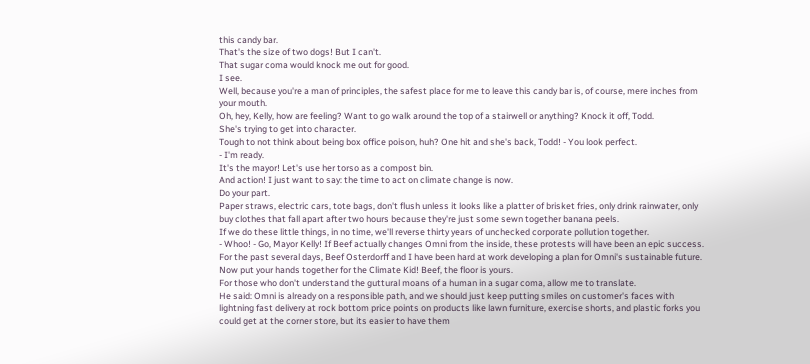this candy bar.
That's the size of two dogs! But I can't.
That sugar coma would knock me out for good.
I see.
Well, because you're a man of principles, the safest place for me to leave this candy bar is, of course, mere inches from your mouth.
Oh, hey, Kelly, how are feeling? Want to go walk around the top of a stairwell or anything? Knock it off, Todd.
She's trying to get into character.
Tough to not think about being box office poison, huh? One hit and she's back, Todd! - You look perfect.
- I'm ready.
It's the mayor! Let's use her torso as a compost bin.
And action! I just want to say: the time to act on climate change is now.
Do your part.
Paper straws, electric cars, tote bags, don't flush unless it looks like a platter of brisket fries, only drink rainwater, only buy clothes that fall apart after two hours because they're just some sewn together banana peels.
If we do these little things, in no time, we'll reverse thirty years of unchecked corporate pollution together.
- Whoo! - Go, Mayor Kelly! If Beef actually changes Omni from the inside, these protests will have been an epic success.
For the past several days, Beef Osterdorff and I have been hard at work developing a plan for Omni's sustainable future.
Now put your hands together for the Climate Kid! Beef, the floor is yours.
For those who don't understand the guttural moans of a human in a sugar coma, allow me to translate.
He said: Omni is already on a responsible path, and we should just keep putting smiles on customer's faces with lightning fast delivery at rock bottom price points on products like lawn furniture, exercise shorts, and plastic forks you could get at the corner store, but its easier to have them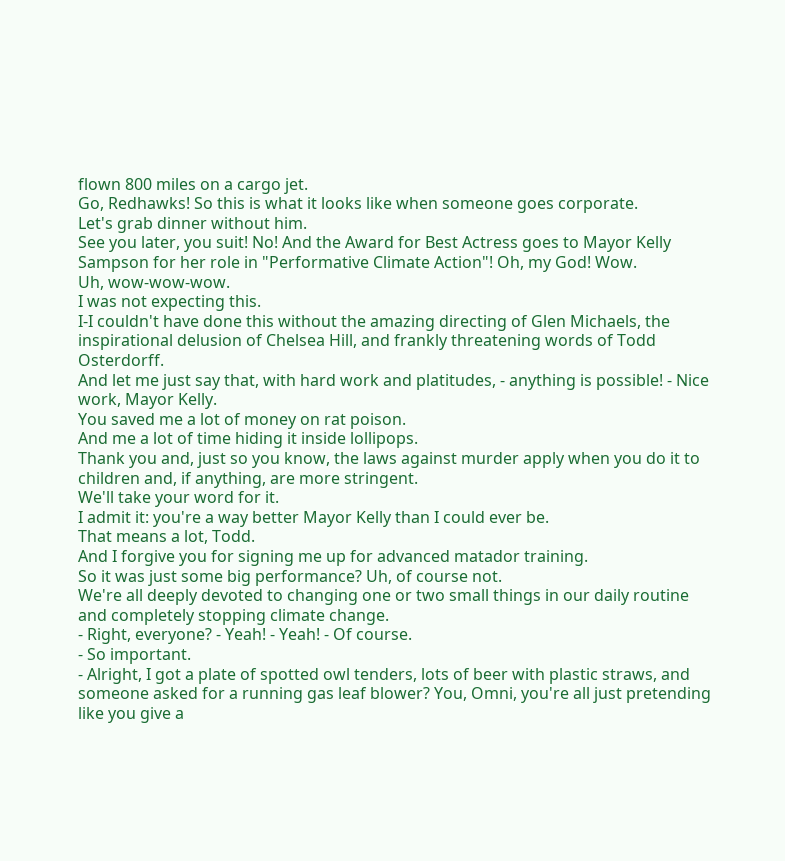flown 800 miles on a cargo jet.
Go, Redhawks! So this is what it looks like when someone goes corporate.
Let's grab dinner without him.
See you later, you suit! No! And the Award for Best Actress goes to Mayor Kelly Sampson for her role in "Performative Climate Action"! Oh, my God! Wow.
Uh, wow-wow-wow.
I was not expecting this.
I-I couldn't have done this without the amazing directing of Glen Michaels, the inspirational delusion of Chelsea Hill, and frankly threatening words of Todd Osterdorff.
And let me just say that, with hard work and platitudes, - anything is possible! - Nice work, Mayor Kelly.
You saved me a lot of money on rat poison.
And me a lot of time hiding it inside lollipops.
Thank you and, just so you know, the laws against murder apply when you do it to children and, if anything, are more stringent.
We'll take your word for it.
I admit it: you're a way better Mayor Kelly than I could ever be.
That means a lot, Todd.
And I forgive you for signing me up for advanced matador training.
So it was just some big performance? Uh, of course not.
We're all deeply devoted to changing one or two small things in our daily routine and completely stopping climate change.
- Right, everyone? - Yeah! - Yeah! - Of course.
- So important.
- Alright, I got a plate of spotted owl tenders, lots of beer with plastic straws, and someone asked for a running gas leaf blower? You, Omni, you're all just pretending like you give a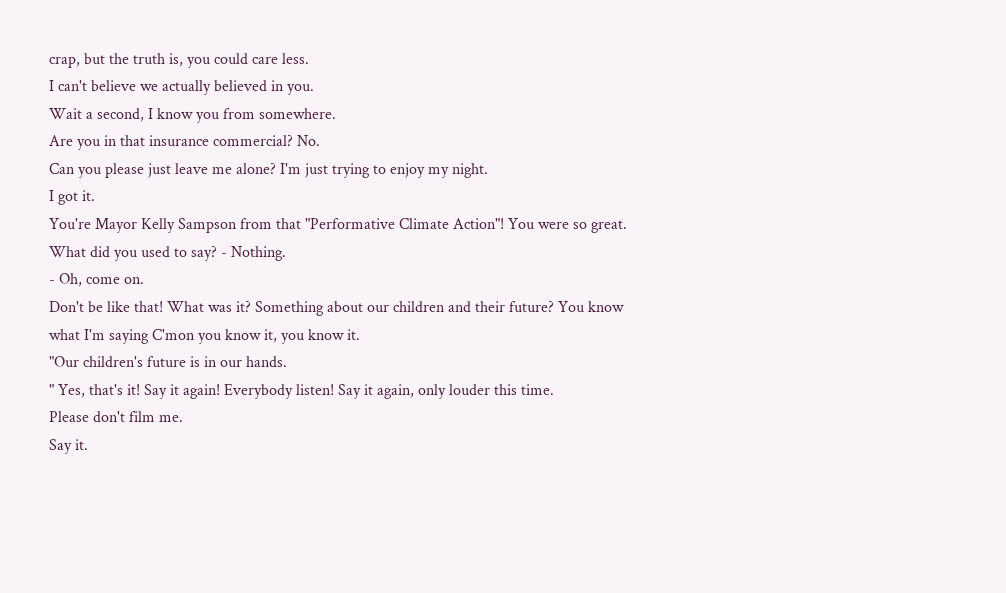crap, but the truth is, you could care less.
I can't believe we actually believed in you.
Wait a second, I know you from somewhere.
Are you in that insurance commercial? No.
Can you please just leave me alone? I'm just trying to enjoy my night.
I got it.
You're Mayor Kelly Sampson from that "Performative Climate Action"! You were so great.
What did you used to say? - Nothing.
- Oh, come on.
Don't be like that! What was it? Something about our children and their future? You know what I'm saying C'mon you know it, you know it.
"Our children's future is in our hands.
" Yes, that's it! Say it again! Everybody listen! Say it again, only louder this time.
Please don't film me.
Say it.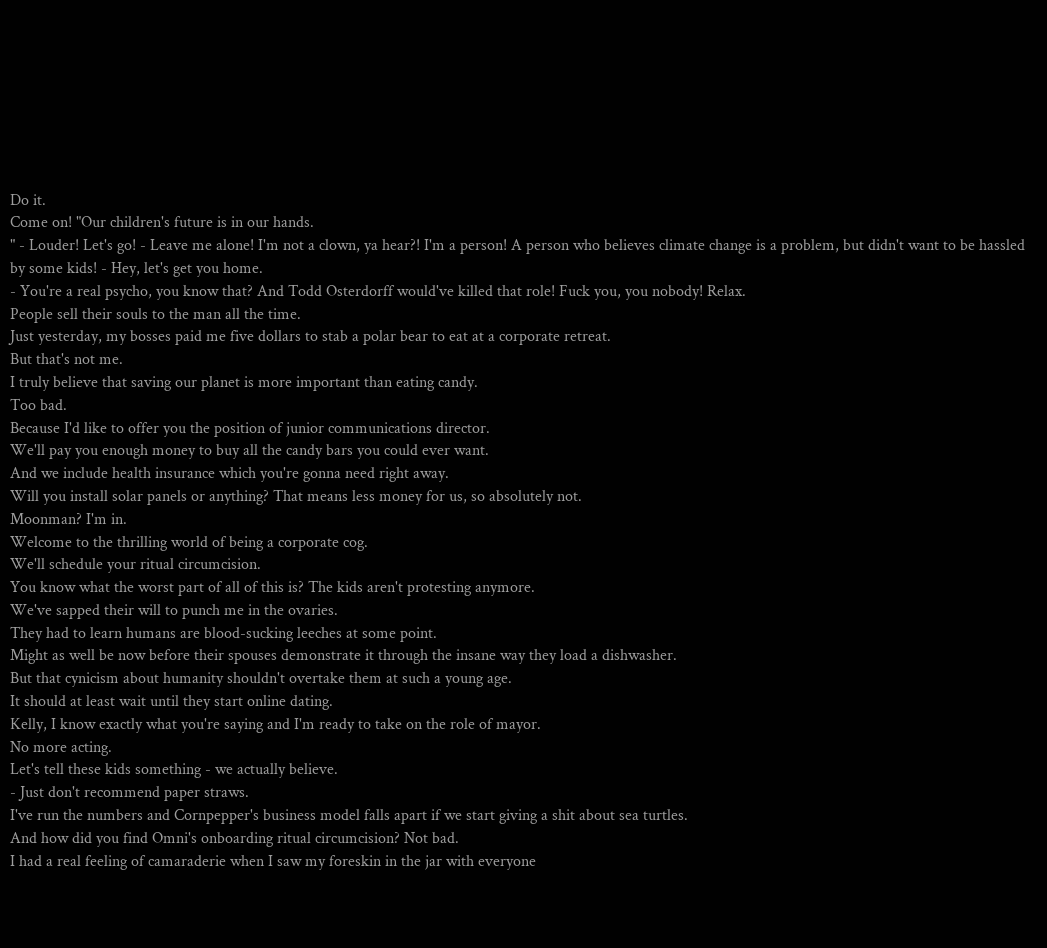Do it.
Come on! "Our children's future is in our hands.
" - Louder! Let's go! - Leave me alone! I'm not a clown, ya hear?! I'm a person! A person who believes climate change is a problem, but didn't want to be hassled by some kids! - Hey, let's get you home.
- You're a real psycho, you know that? And Todd Osterdorff would've killed that role! Fuck you, you nobody! Relax.
People sell their souls to the man all the time.
Just yesterday, my bosses paid me five dollars to stab a polar bear to eat at a corporate retreat.
But that's not me.
I truly believe that saving our planet is more important than eating candy.
Too bad.
Because I'd like to offer you the position of junior communications director.
We'll pay you enough money to buy all the candy bars you could ever want.
And we include health insurance which you're gonna need right away.
Will you install solar panels or anything? That means less money for us, so absolutely not.
Moonman? I'm in.
Welcome to the thrilling world of being a corporate cog.
We'll schedule your ritual circumcision.
You know what the worst part of all of this is? The kids aren't protesting anymore.
We've sapped their will to punch me in the ovaries.
They had to learn humans are blood-sucking leeches at some point.
Might as well be now before their spouses demonstrate it through the insane way they load a dishwasher.
But that cynicism about humanity shouldn't overtake them at such a young age.
It should at least wait until they start online dating.
Kelly, I know exactly what you're saying and I'm ready to take on the role of mayor.
No more acting.
Let's tell these kids something - we actually believe.
- Just don't recommend paper straws.
I've run the numbers and Cornpepper's business model falls apart if we start giving a shit about sea turtles.
And how did you find Omni's onboarding ritual circumcision? Not bad.
I had a real feeling of camaraderie when I saw my foreskin in the jar with everyone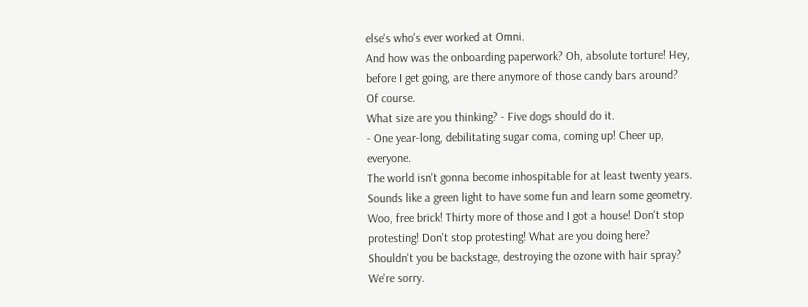else's who's ever worked at Omni.
And how was the onboarding paperwork? Oh, absolute torture! Hey, before I get going, are there anymore of those candy bars around? Of course.
What size are you thinking? - Five dogs should do it.
- One year-long, debilitating sugar coma, coming up! Cheer up, everyone.
The world isn't gonna become inhospitable for at least twenty years.
Sounds like a green light to have some fun and learn some geometry.
Woo, free brick! Thirty more of those and I got a house! Don't stop protesting! Don't stop protesting! What are you doing here? Shouldn't you be backstage, destroying the ozone with hair spray? We're sorry.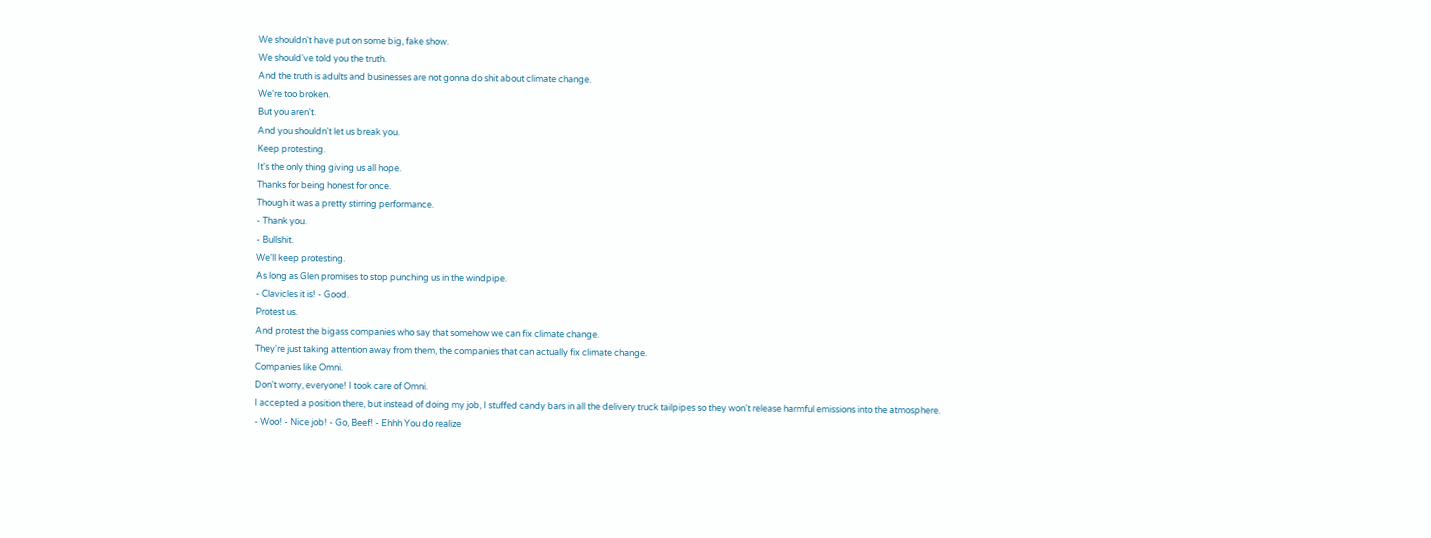We shouldn't have put on some big, fake show.
We should've told you the truth.
And the truth is adults and businesses are not gonna do shit about climate change.
We're too broken.
But you aren't.
And you shouldn't let us break you.
Keep protesting.
It's the only thing giving us all hope.
Thanks for being honest for once.
Though it was a pretty stirring performance.
- Thank you.
- Bullshit.
We'll keep protesting.
As long as Glen promises to stop punching us in the windpipe.
- Clavicles it is! - Good.
Protest us.
And protest the bigass companies who say that somehow we can fix climate change.
They're just taking attention away from them, the companies that can actually fix climate change.
Companies like Omni.
Don't worry, everyone! I took care of Omni.
I accepted a position there, but instead of doing my job, I stuffed candy bars in all the delivery truck tailpipes so they won't release harmful emissions into the atmosphere.
- Woo! - Nice job! - Go, Beef! - Ehhh You do realize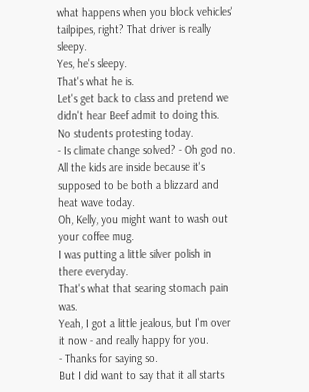what happens when you block vehicles' tailpipes, right? That driver is really sleepy.
Yes, he's sleepy.
That's what he is.
Let's get back to class and pretend we didn't hear Beef admit to doing this.
No students protesting today.
- Is climate change solved? - Oh god no.
All the kids are inside because it's supposed to be both a blizzard and heat wave today.
Oh, Kelly, you might want to wash out your coffee mug.
I was putting a little silver polish in there everyday.
That's what that searing stomach pain was.
Yeah, I got a little jealous, but I'm over it now - and really happy for you.
- Thanks for saying so.
But I did want to say that it all starts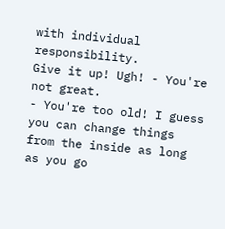with individual responsibility.
Give it up! Ugh! - You're not great.
- You're too old! I guess you can change things from the inside as long as you go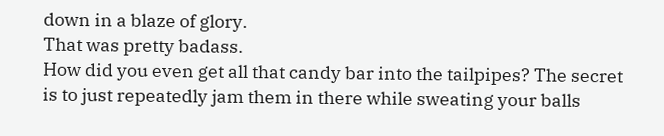down in a blaze of glory.
That was pretty badass.
How did you even get all that candy bar into the tailpipes? The secret is to just repeatedly jam them in there while sweating your balls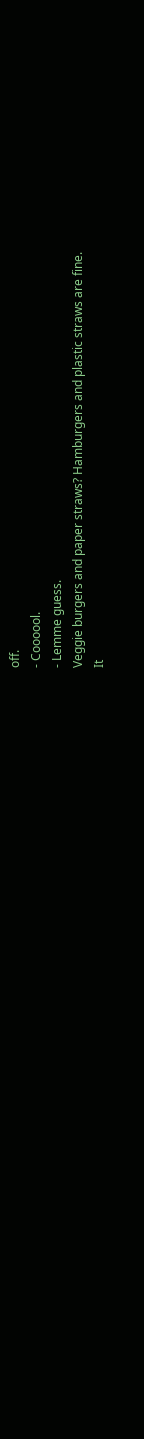off.
- Coooool.
- Lemme guess.
Veggie burgers and paper straws? Hamburgers and plastic straws are fine.
It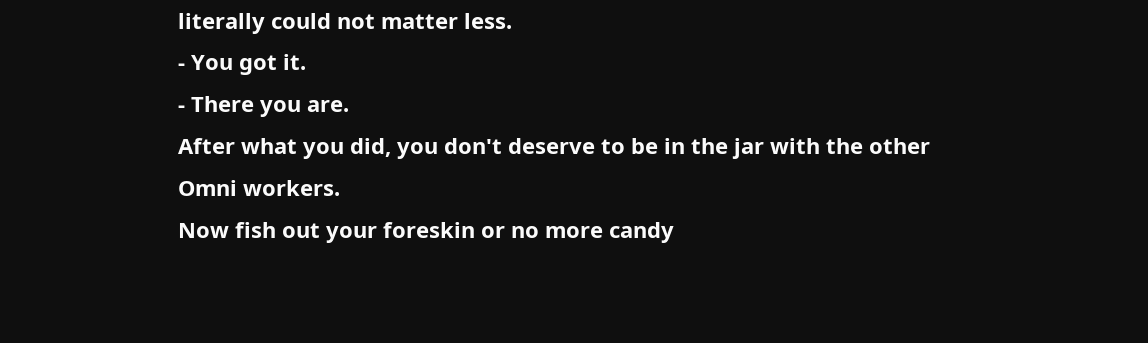literally could not matter less.
- You got it.
- There you are.
After what you did, you don't deserve to be in the jar with the other Omni workers.
Now fish out your foreskin or no more candy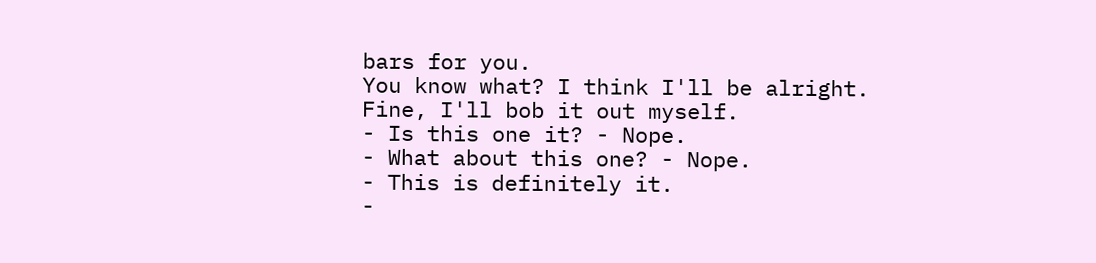bars for you.
You know what? I think I'll be alright.
Fine, I'll bob it out myself.
- Is this one it? - Nope.
- What about this one? - Nope.
- This is definitely it.
-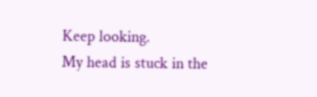Keep looking.
My head is stuck in the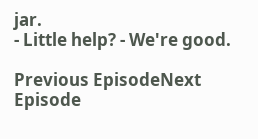jar.
- Little help? - We're good.

Previous EpisodeNext Episode